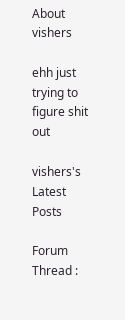About vishers

ehh just trying to figure shit out

vishers's Latest Posts

Forum Thread :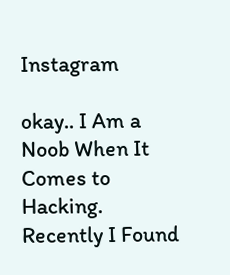Instagram

okay.. I Am a Noob When It Comes to Hacking. Recently I Found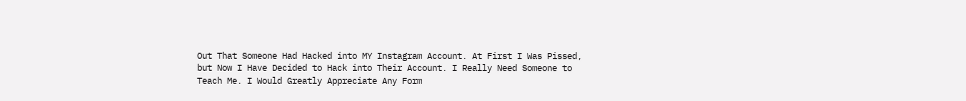Out That Someone Had Hacked into MY Instagram Account. At First I Was Pissed, but Now I Have Decided to Hack into Their Account. I Really Need Someone to Teach Me. I Would Greatly Appreciate Any Form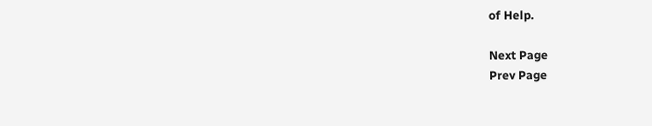of Help.

Next Page
Prev Page